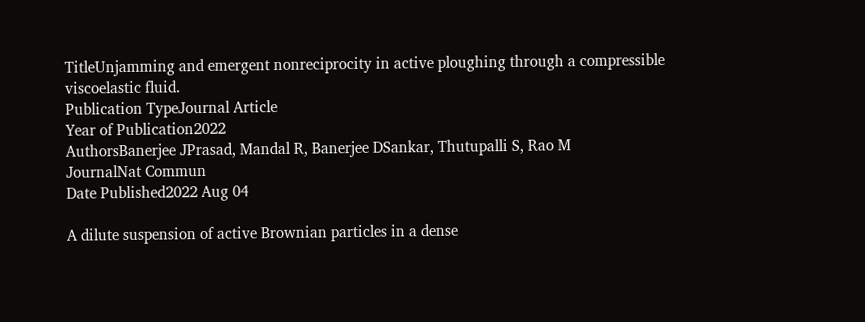TitleUnjamming and emergent nonreciprocity in active ploughing through a compressible viscoelastic fluid.
Publication TypeJournal Article
Year of Publication2022
AuthorsBanerjee JPrasad, Mandal R, Banerjee DSankar, Thutupalli S, Rao M
JournalNat Commun
Date Published2022 Aug 04

A dilute suspension of active Brownian particles in a dense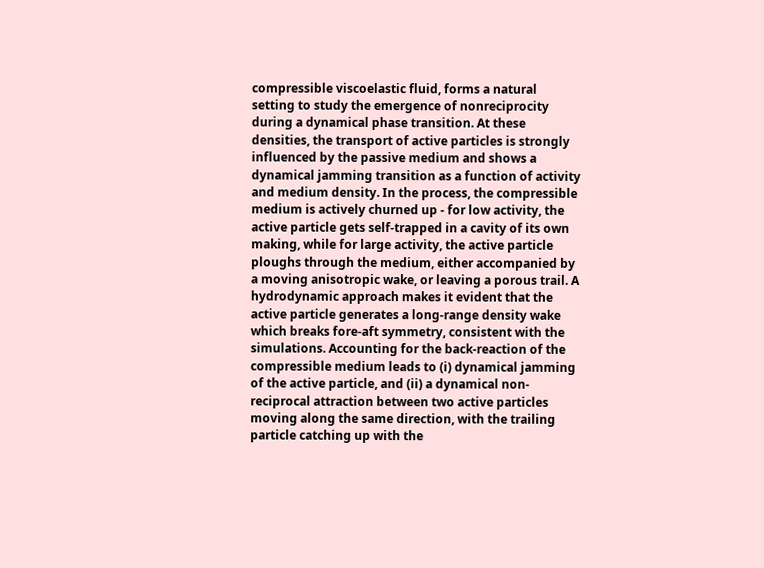compressible viscoelastic fluid, forms a natural setting to study the emergence of nonreciprocity during a dynamical phase transition. At these densities, the transport of active particles is strongly influenced by the passive medium and shows a dynamical jamming transition as a function of activity and medium density. In the process, the compressible medium is actively churned up - for low activity, the active particle gets self-trapped in a cavity of its own making, while for large activity, the active particle ploughs through the medium, either accompanied by a moving anisotropic wake, or leaving a porous trail. A hydrodynamic approach makes it evident that the active particle generates a long-range density wake which breaks fore-aft symmetry, consistent with the simulations. Accounting for the back-reaction of the compressible medium leads to (i) dynamical jamming of the active particle, and (ii) a dynamical non-reciprocal attraction between two active particles moving along the same direction, with the trailing particle catching up with the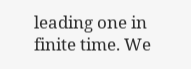leading one in finite time. We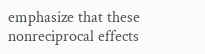emphasize that these nonreciprocal effects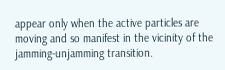appear only when the active particles are moving and so manifest in the vicinity of the jamming-unjamming transition.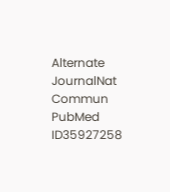Alternate JournalNat Commun
PubMed ID35927258